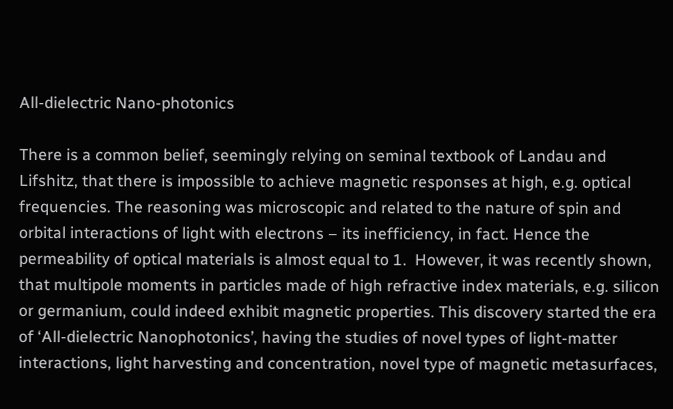All-dielectric Nano-photonics

There is a common belief, seemingly relying on seminal textbook of Landau and Lifshitz, that there is impossible to achieve magnetic responses at high, e.g. optical frequencies. The reasoning was microscopic and related to the nature of spin and orbital interactions of light with electrons – its inefficiency, in fact. Hence the permeability of optical materials is almost equal to 1.  However, it was recently shown, that multipole moments in particles made of high refractive index materials, e.g. silicon or germanium, could indeed exhibit magnetic properties. This discovery started the era of ‘All-dielectric Nanophotonics’, having the studies of novel types of light-matter interactions, light harvesting and concentration, novel type of magnetic metasurfaces,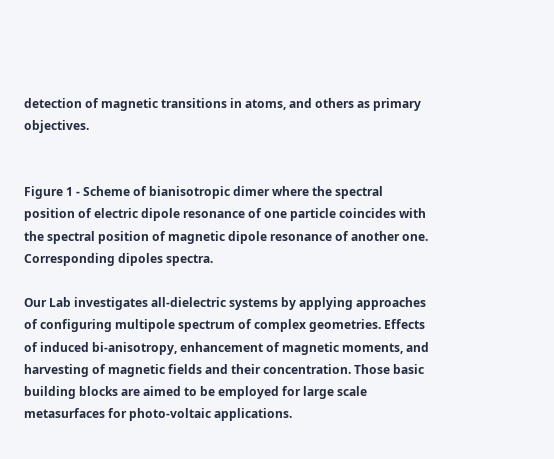detection of magnetic transitions in atoms, and others as primary objectives.


Figure 1 - Scheme of bianisotropic dimer where the spectral position of electric dipole resonance of one particle coincides with the spectral position of magnetic dipole resonance of another one. Corresponding dipoles spectra.

Our Lab investigates all-dielectric systems by applying approaches of configuring multipole spectrum of complex geometries. Effects of induced bi-anisotropy, enhancement of magnetic moments, and harvesting of magnetic fields and their concentration. Those basic building blocks are aimed to be employed for large scale metasurfaces for photo-voltaic applications.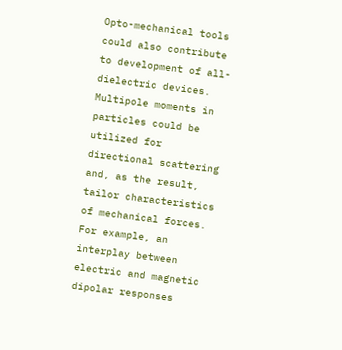Opto-mechanical tools could also contribute to development of all-dielectric devices. Multipole moments in particles could be utilized for directional scattering and, as the result, tailor characteristics of mechanical forces. For example, an interplay between electric and magnetic dipolar responses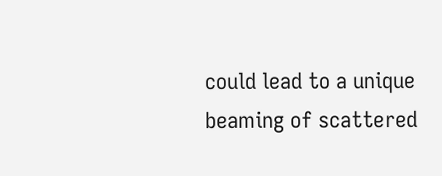could lead to a unique beaming of scattered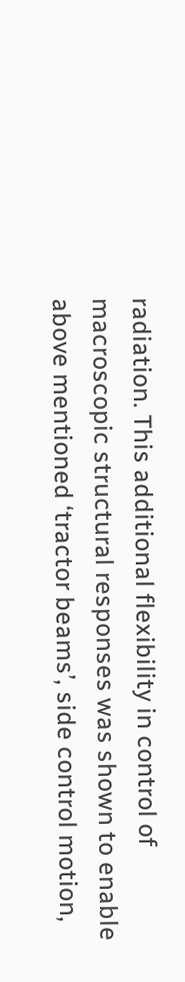radiation. This additional flexibility in control of macroscopic structural responses was shown to enable above mentioned ‘tractor beams’, side control motion,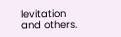levitation and others.